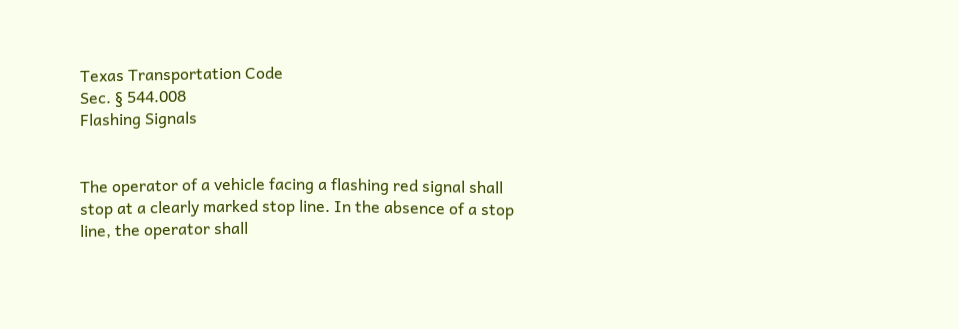Texas Transportation Code
Sec. § 544.008
Flashing Signals


The operator of a vehicle facing a flashing red signal shall stop at a clearly marked stop line. In the absence of a stop line, the operator shall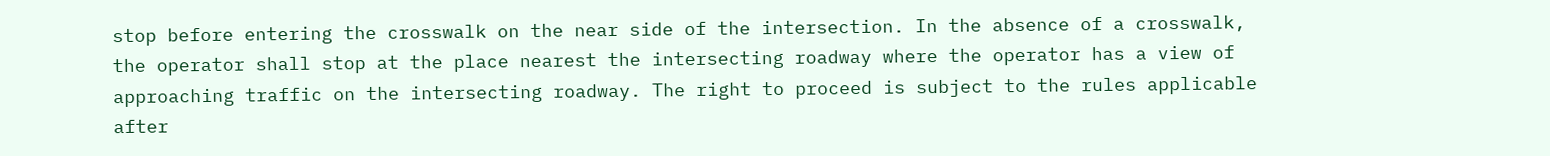stop before entering the crosswalk on the near side of the intersection. In the absence of a crosswalk, the operator shall stop at the place nearest the intersecting roadway where the operator has a view of approaching traffic on the intersecting roadway. The right to proceed is subject to the rules applicable after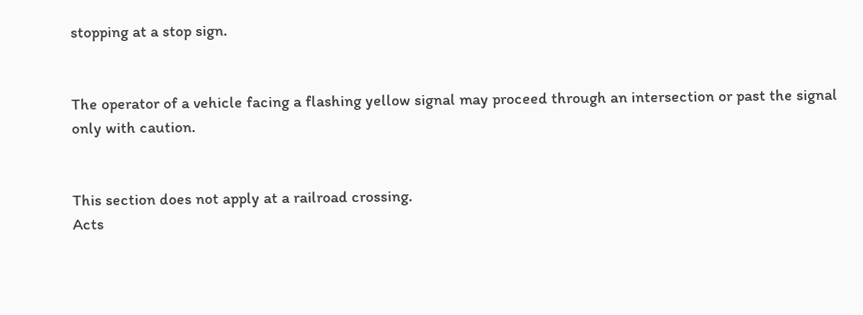stopping at a stop sign.


The operator of a vehicle facing a flashing yellow signal may proceed through an intersection or past the signal only with caution.


This section does not apply at a railroad crossing.
Acts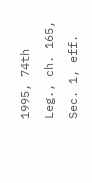1995, 74th Leg., ch. 165, Sec. 1, eff.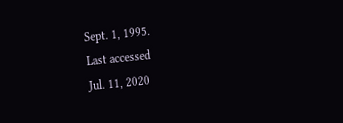Sept. 1, 1995.
Last accessed
Jul. 11, 2020